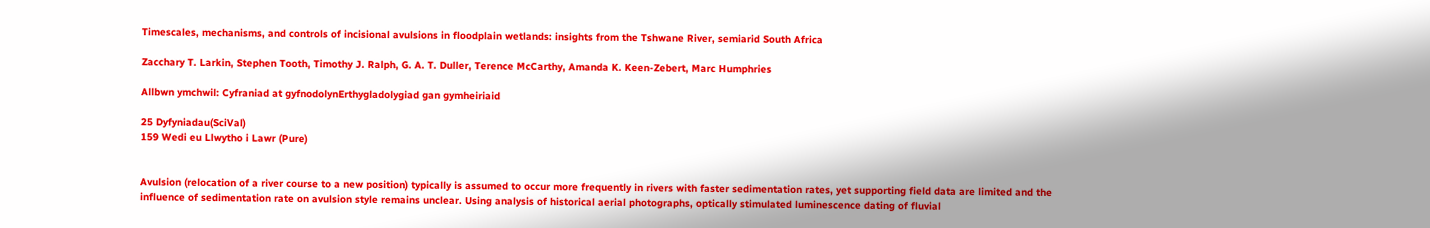Timescales, mechanisms, and controls of incisional avulsions in floodplain wetlands: insights from the Tshwane River, semiarid South Africa

Zacchary T. Larkin, Stephen Tooth, Timothy J. Ralph, G. A. T. Duller, Terence McCarthy, Amanda K. Keen-Zebert, Marc Humphries

Allbwn ymchwil: Cyfraniad at gyfnodolynErthygladolygiad gan gymheiriaid

25 Dyfyniadau(SciVal)
159 Wedi eu Llwytho i Lawr (Pure)


Avulsion (relocation of a river course to a new position) typically is assumed to occur more frequently in rivers with faster sedimentation rates, yet supporting field data are limited and the influence of sedimentation rate on avulsion style remains unclear. Using analysis of historical aerial photographs, optically stimulated luminescence dating of fluvial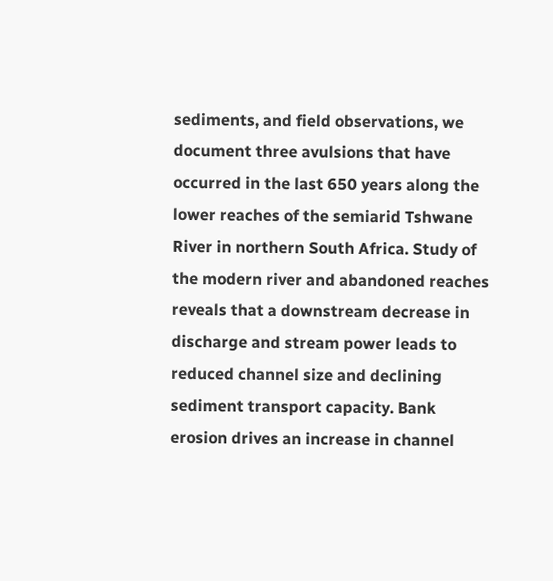sediments, and field observations, we document three avulsions that have occurred in the last 650 years along the lower reaches of the semiarid Tshwane River in northern South Africa. Study of the modern river and abandoned reaches reveals that a downstream decrease in discharge and stream power leads to reduced channel size and declining sediment transport capacity. Bank erosion drives an increase in channel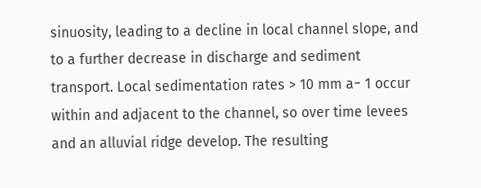sinuosity, leading to a decline in local channel slope, and to a further decrease in discharge and sediment transport. Local sedimentation rates > 10 mm a− 1 occur within and adjacent to the channel, so over time levees and an alluvial ridge develop. The resulting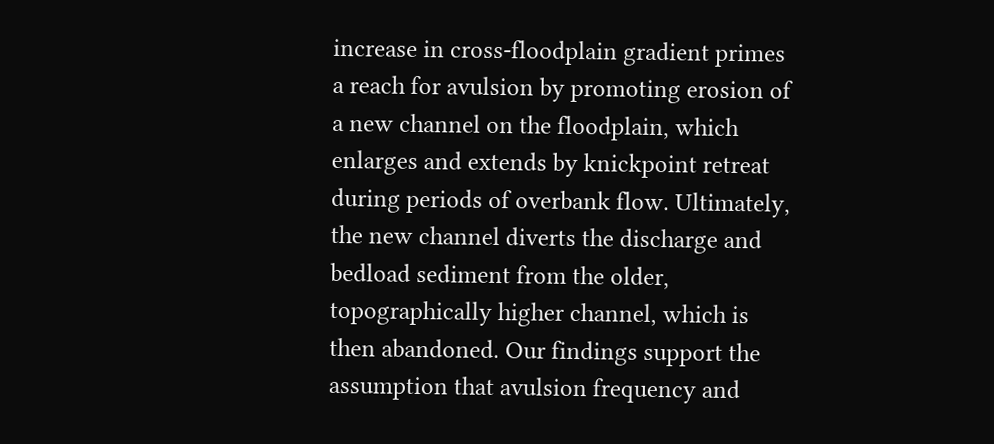increase in cross-floodplain gradient primes a reach for avulsion by promoting erosion of a new channel on the floodplain, which enlarges and extends by knickpoint retreat during periods of overbank flow. Ultimately, the new channel diverts the discharge and bedload sediment from the older, topographically higher channel, which is then abandoned. Our findings support the assumption that avulsion frequency and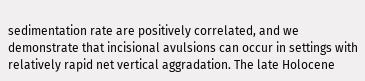sedimentation rate are positively correlated, and we demonstrate that incisional avulsions can occur in settings with relatively rapid net vertical aggradation. The late Holocene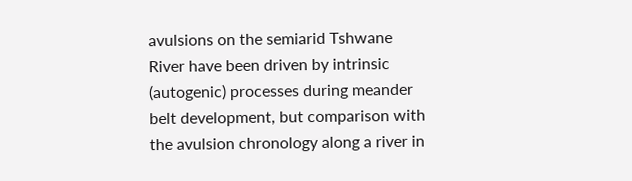avulsions on the semiarid Tshwane River have been driven by intrinsic (autogenic) processes during meander belt development, but comparison with the avulsion chronology along a river in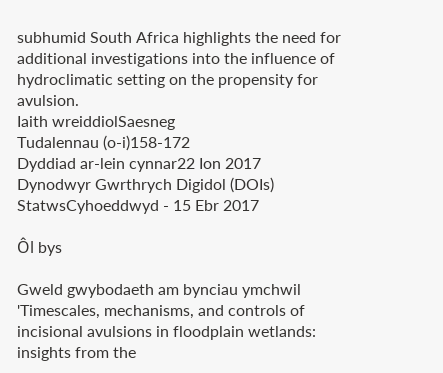subhumid South Africa highlights the need for additional investigations into the influence of hydroclimatic setting on the propensity for avulsion.
Iaith wreiddiolSaesneg
Tudalennau (o-i)158-172
Dyddiad ar-lein cynnar22 Ion 2017
Dynodwyr Gwrthrych Digidol (DOIs)
StatwsCyhoeddwyd - 15 Ebr 2017

Ôl bys

Gweld gwybodaeth am bynciau ymchwil 'Timescales, mechanisms, and controls of incisional avulsions in floodplain wetlands: insights from the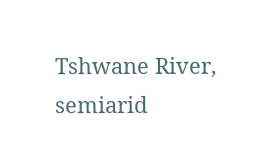Tshwane River, semiarid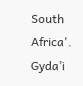South Africa'. Gyda’i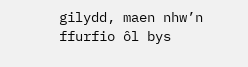gilydd, maen nhw’n ffurfio ôl bys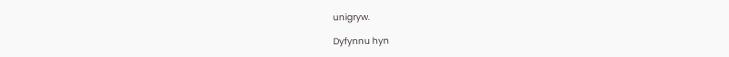unigryw.

Dyfynnu hyn